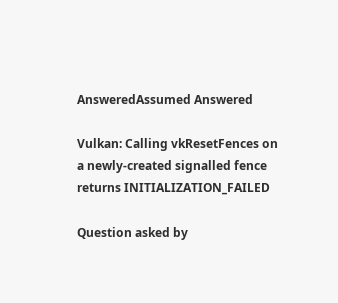AnsweredAssumed Answered

Vulkan: Calling vkResetFences on a newly-created signalled fence returns INITIALIZATION_FAILED

Question asked by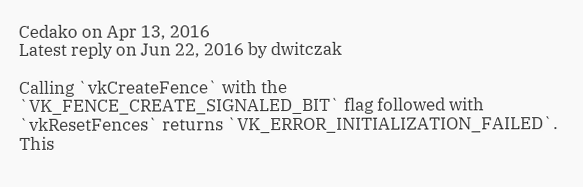Cedako on Apr 13, 2016
Latest reply on Jun 22, 2016 by dwitczak

Calling `vkCreateFence` with the `VK_FENCE_CREATE_SIGNALED_BIT` flag followed with `vkResetFences` returns `VK_ERROR_INITIALIZATION_FAILED`. This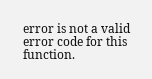error is not a valid error code for this function.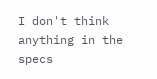I don't think anything in the specs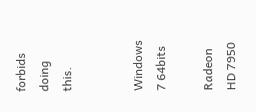forbids doing this.


Windows 7 64bits

Radeon HD 7950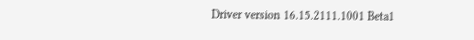Driver version 16.15.2111.1001 Beta1